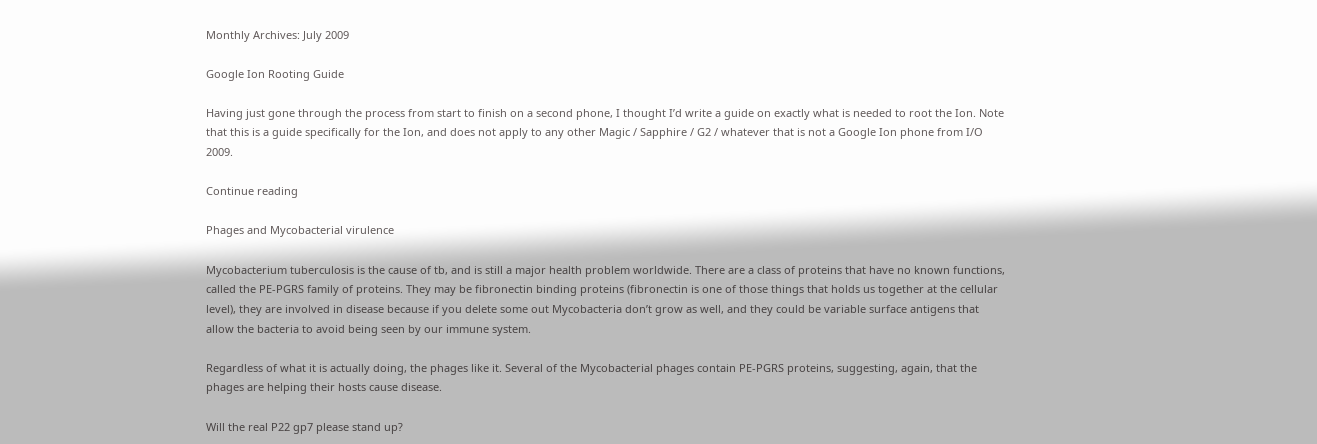Monthly Archives: July 2009

Google Ion Rooting Guide

Having just gone through the process from start to finish on a second phone, I thought I’d write a guide on exactly what is needed to root the Ion. Note that this is a guide specifically for the Ion, and does not apply to any other Magic / Sapphire / G2 / whatever that is not a Google Ion phone from I/O 2009.

Continue reading

Phages and Mycobacterial virulence

Mycobacterium tuberculosis is the cause of tb, and is still a major health problem worldwide. There are a class of proteins that have no known functions, called the PE-PGRS family of proteins. They may be fibronectin binding proteins (fibronectin is one of those things that holds us together at the cellular level), they are involved in disease because if you delete some out Mycobacteria don’t grow as well, and they could be variable surface antigens that allow the bacteria to avoid being seen by our immune system.

Regardless of what it is actually doing, the phages like it. Several of the Mycobacterial phages contain PE-PGRS proteins, suggesting, again, that the phages are helping their hosts cause disease.

Will the real P22 gp7 please stand up?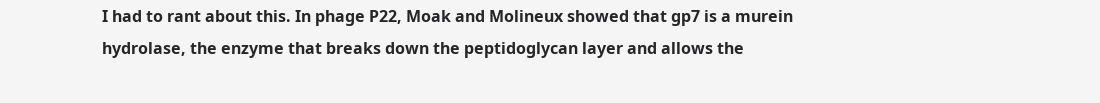I had to rant about this. In phage P22, Moak and Molineux showed that gp7 is a murein hydrolase, the enzyme that breaks down the peptidoglycan layer and allows the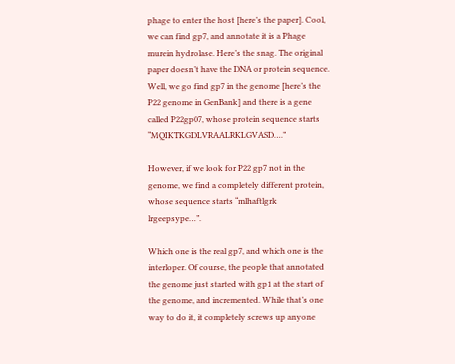phage to enter the host [here’s the paper]. Cool, we can find gp7, and annotate it is a Phage murein hydrolase. Here’s the snag. The original paper doesn’t have the DNA or protein sequence. Well, we go find gp7 in the genome [here’s the P22 genome in GenBank] and there is a gene called P22gp07, whose protein sequence starts “MQIKTKGDLVRAALRKLGVASD….”

However, if we look for P22 gp7 not in the genome, we find a completely different protein, whose sequence starts “mlhaftlgrk lrgeepsype…”.

Which one is the real gp7, and which one is the interloper. Of course, the people that annotated the genome just started with gp1 at the start of the genome, and incremented. While that’s one way to do it, it completely screws up anyone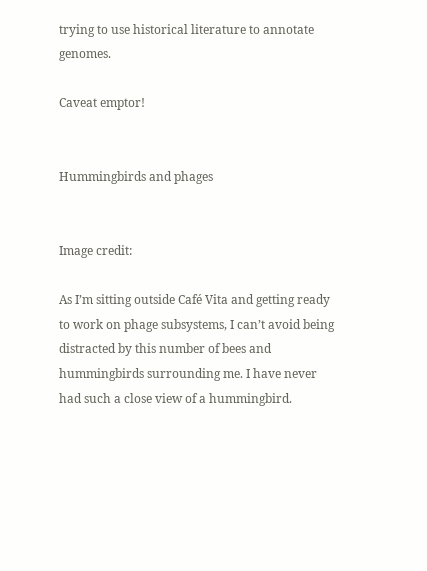trying to use historical literature to annotate genomes.

Caveat emptor!


Hummingbirds and phages


Image credit:

As I’m sitting outside Café Vita and getting ready to work on phage subsystems, I can’t avoid being distracted by this number of bees and hummingbirds surrounding me. I have never had such a close view of a hummingbird.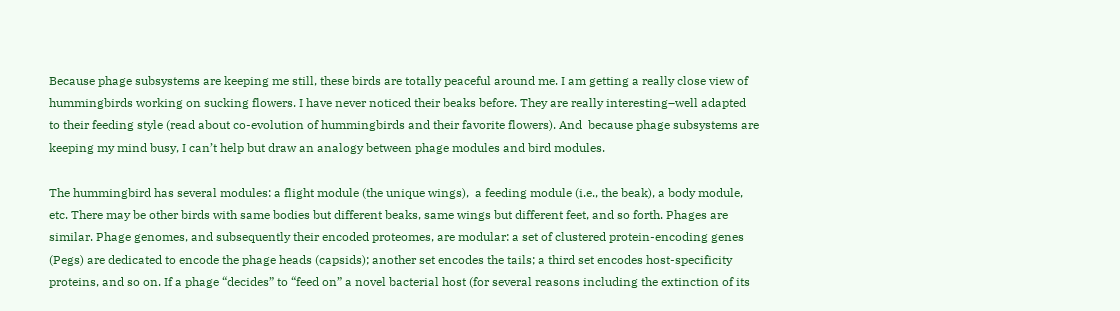Because phage subsystems are keeping me still, these birds are totally peaceful around me. I am getting a really close view of hummingbirds working on sucking flowers. I have never noticed their beaks before. They are really interesting–well adapted to their feeding style (read about co-evolution of hummingbirds and their favorite flowers). And  because phage subsystems are keeping my mind busy, I can’t help but draw an analogy between phage modules and bird modules.

The hummingbird has several modules: a flight module (the unique wings),  a feeding module (i.e., the beak), a body module, etc. There may be other birds with same bodies but different beaks, same wings but different feet, and so forth. Phages are similar. Phage genomes, and subsequently their encoded proteomes, are modular: a set of clustered protein-encoding genes (Pegs) are dedicated to encode the phage heads (capsids); another set encodes the tails; a third set encodes host-specificity proteins, and so on. If a phage “decides” to “feed on” a novel bacterial host (for several reasons including the extinction of its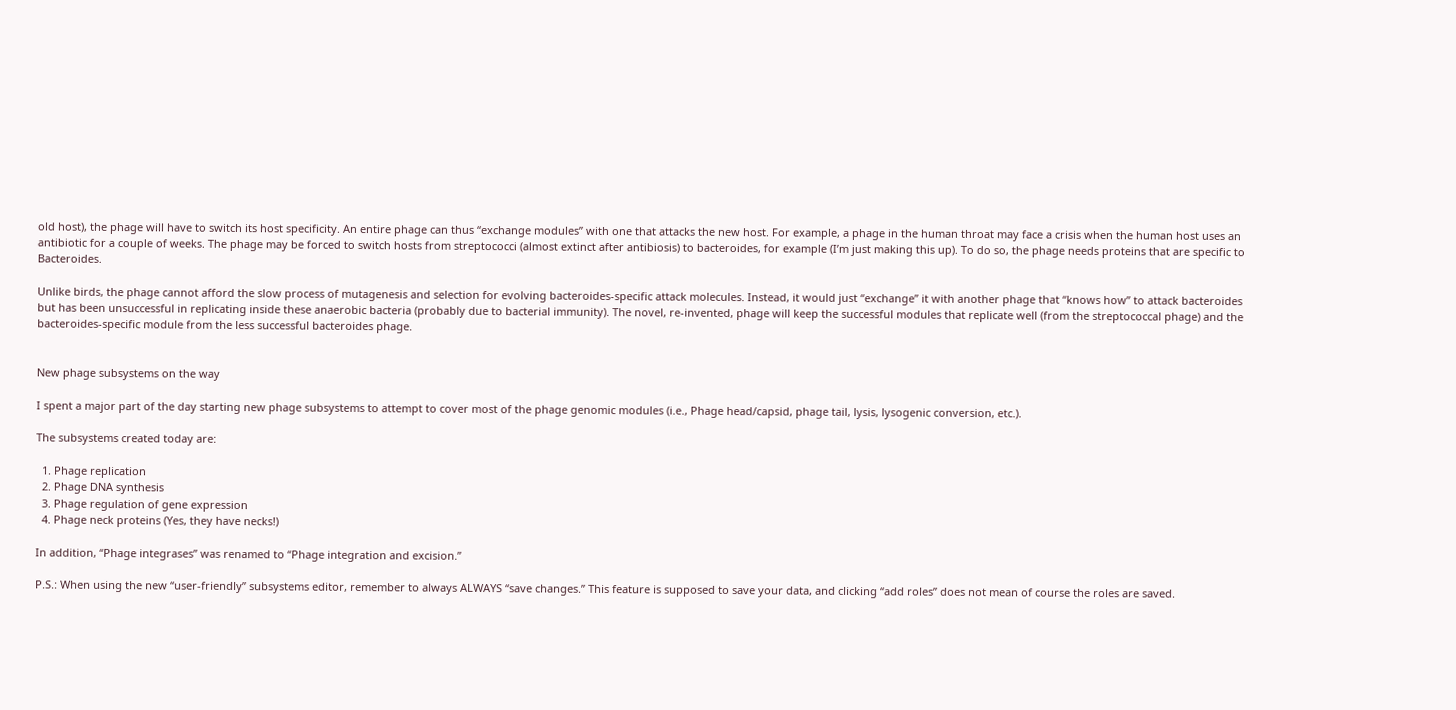old host), the phage will have to switch its host specificity. An entire phage can thus “exchange modules” with one that attacks the new host. For example, a phage in the human throat may face a crisis when the human host uses an antibiotic for a couple of weeks. The phage may be forced to switch hosts from streptococci (almost extinct after antibiosis) to bacteroides, for example (I’m just making this up). To do so, the phage needs proteins that are specific to Bacteroides.

Unlike birds, the phage cannot afford the slow process of mutagenesis and selection for evolving bacteroides-specific attack molecules. Instead, it would just “exchange” it with another phage that “knows how” to attack bacteroides but has been unsuccessful in replicating inside these anaerobic bacteria (probably due to bacterial immunity). The novel, re-invented, phage will keep the successful modules that replicate well (from the streptococcal phage) and the bacteroides-specific module from the less successful bacteroides phage.


New phage subsystems on the way

I spent a major part of the day starting new phage subsystems to attempt to cover most of the phage genomic modules (i.e., Phage head/capsid, phage tail, lysis, lysogenic conversion, etc.).

The subsystems created today are:

  1. Phage replication
  2. Phage DNA synthesis
  3. Phage regulation of gene expression
  4. Phage neck proteins (Yes, they have necks!)

In addition, “Phage integrases” was renamed to “Phage integration and excision.”

P.S.: When using the new “user-friendly” subsystems editor, remember to always ALWAYS “save changes.” This feature is supposed to save your data, and clicking “add roles” does not mean of course the roles are saved.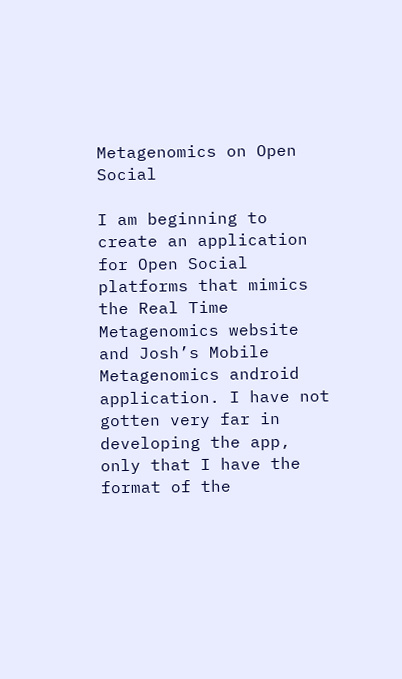Metagenomics on Open Social

I am beginning to create an application for Open Social platforms that mimics the Real Time Metagenomics website and Josh’s Mobile Metagenomics android application. I have not gotten very far in developing the app, only that I have the format of the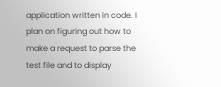application written in code. I plan on figuring out how to make a request to parse the test file and to display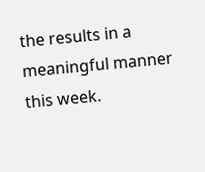the results in a meaningful manner this week.